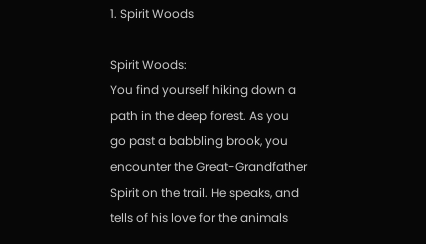1. Spirit Woods

Spirit Woods:
You find yourself hiking down a path in the deep forest. As you go past a babbling brook, you encounter the Great-Grandfather Spirit on the trail. He speaks, and tells of his love for the animals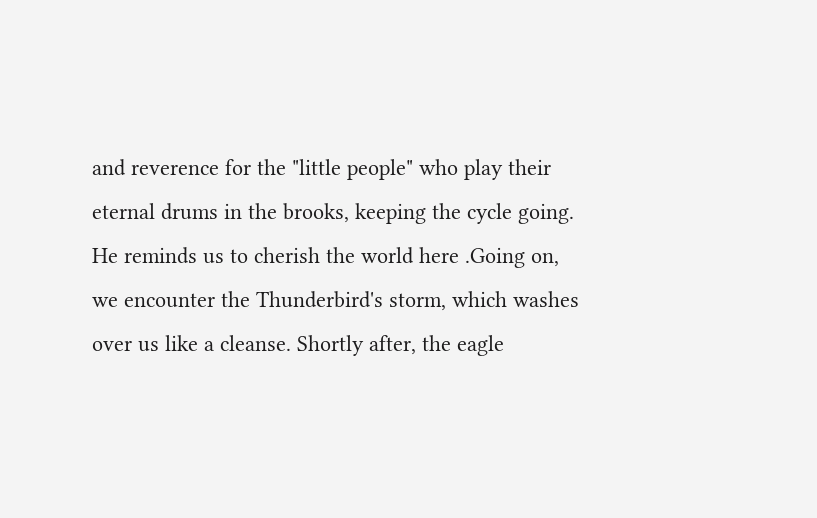and reverence for the "little people" who play their eternal drums in the brooks, keeping the cycle going. He reminds us to cherish the world here .Going on, we encounter the Thunderbird's storm, which washes over us like a cleanse. Shortly after, the eagle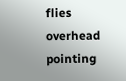flies overhead pointing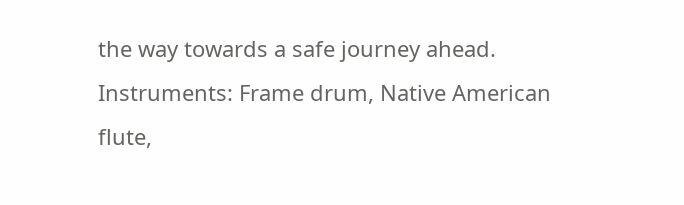the way towards a safe journey ahead.
Instruments: Frame drum, Native American flute,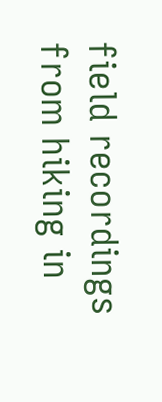field recordings from hiking in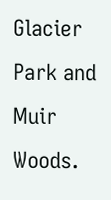Glacier Park and Muir Woods.